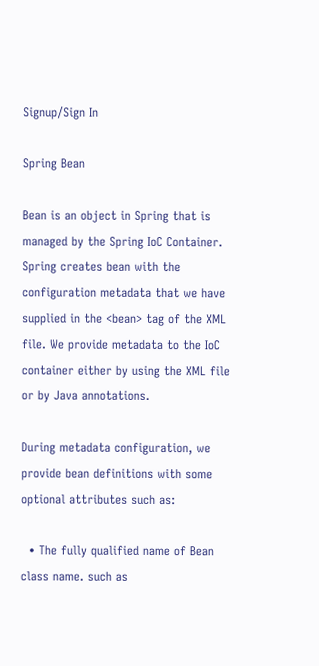Signup/Sign In

Spring Bean

Bean is an object in Spring that is managed by the Spring IoC Container. Spring creates bean with the configuration metadata that we have supplied in the <bean> tag of the XML file. We provide metadata to the IoC container either by using the XML file or by Java annotations.

During metadata configuration, we provide bean definitions with some optional attributes such as:

  • The fully qualified name of Bean class name. such as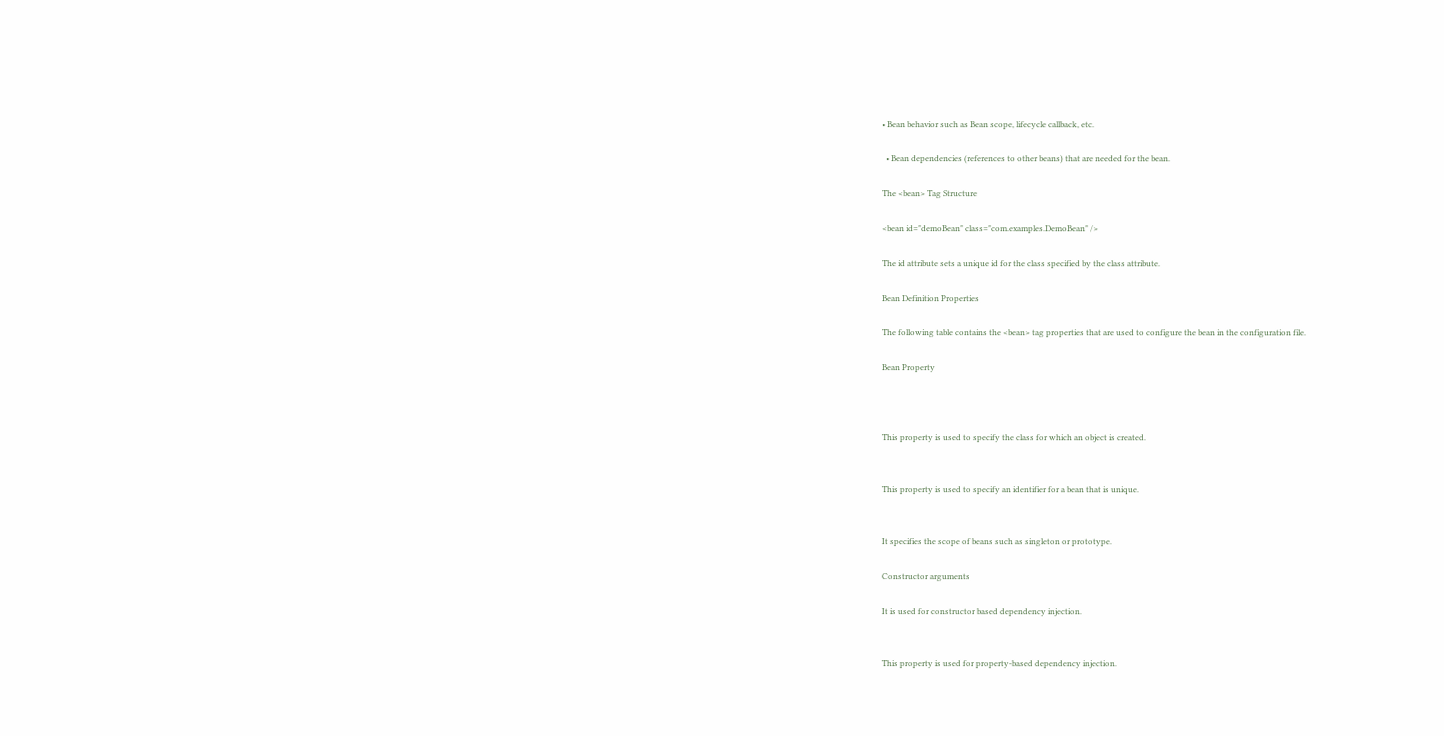• Bean behavior such as Bean scope, lifecycle callback, etc.

  • Bean dependencies (references to other beans) that are needed for the bean.

The <bean> Tag Structure

<bean id="demoBean" class="com.examples.DemoBean" />

The id attribute sets a unique id for the class specified by the class attribute.

Bean Definition Properties

The following table contains the <bean> tag properties that are used to configure the bean in the configuration file.

Bean Property



This property is used to specify the class for which an object is created.


This property is used to specify an identifier for a bean that is unique.


It specifies the scope of beans such as singleton or prototype.

Constructor arguments

It is used for constructor based dependency injection.


This property is used for property-based dependency injection.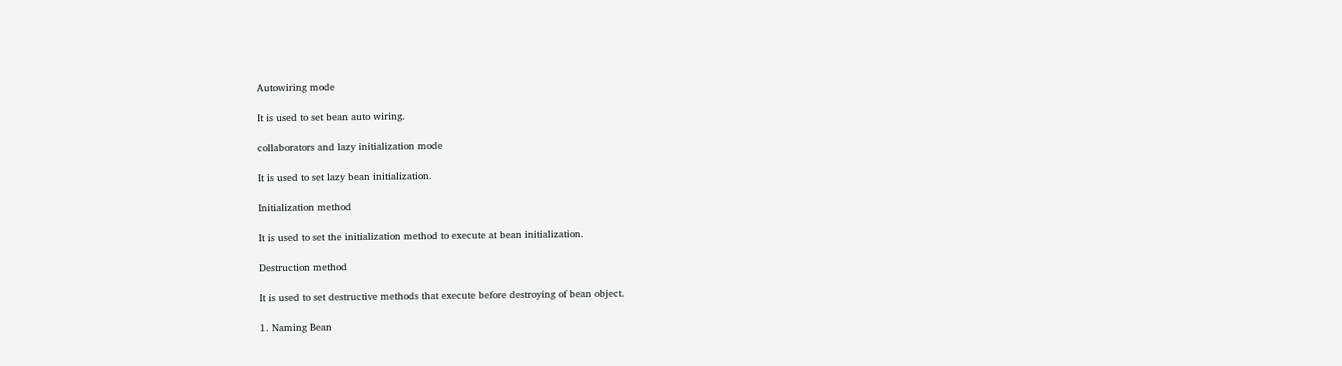Autowiring mode

It is used to set bean auto wiring.

collaborators and lazy initialization mode

It is used to set lazy bean initialization.

Initialization method

It is used to set the initialization method to execute at bean initialization.

Destruction method

It is used to set destructive methods that execute before destroying of bean object.

1. Naming Bean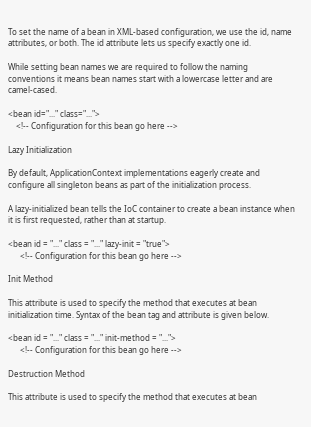To set the name of a bean in XML-based configuration, we use the id, name attributes, or both. The id attribute lets us specify exactly one id.

While setting bean names we are required to follow the naming conventions it means bean names start with a lowercase letter and are camel-cased.

<bean id="..." class="...">
    <!-- Configuration for this bean go here -->

Lazy Initialization

By default, ApplicationContext implementations eagerly create and configure all singleton beans as part of the initialization process.

A lazy-initialized bean tells the IoC container to create a bean instance when it is first requested, rather than at startup.

<bean id = "..." class = "..." lazy-init = "true">
      <!-- Configuration for this bean go here -->

Init Method

This attribute is used to specify the method that executes at bean initialization time. Syntax of the bean tag and attribute is given below.

<bean id = "..." class = "..." init-method = "...">
      <!-- Configuration for this bean go here -->

Destruction Method

This attribute is used to specify the method that executes at bean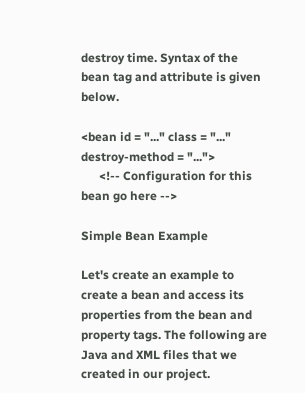destroy time. Syntax of the bean tag and attribute is given below.

<bean id = "..." class = "..." destroy-method = "...">
      <!-- Configuration for this bean go here -->

Simple Bean Example

Let's create an example to create a bean and access its properties from the bean and property tags. The following are Java and XML files that we created in our project.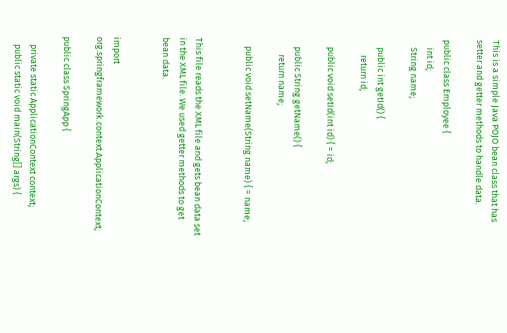This is a simple Java POJO bean class that has setter and getter methods to handle data.

public class Employee {
    int id;
    String name;

    public int getId() {
        return id;

    public void setId(int id) { = id;

    public String getName() {
        return name;

    public void setName(String name) { = name;


This file reads the XML file and gets bean data set in the XML file. We used getter methods to get bean data.


import org.springframework.context.ApplicationContext;

public class SpringApp {

    private static ApplicationContext context;
    public static void main(String[] args) {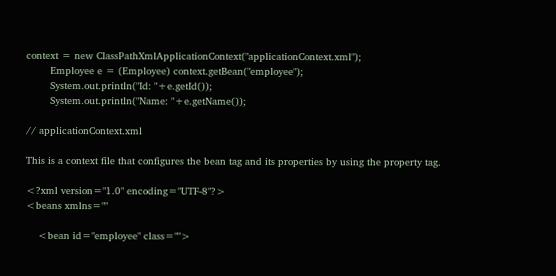context = new ClassPathXmlApplicationContext("applicationContext.xml");
        Employee e = (Employee) context.getBean("employee");
        System.out.println("Id: "+e.getId());
        System.out.println("Name: "+e.getName());

// applicationContext.xml

This is a context file that configures the bean tag and its properties by using the property tag.

<?xml version="1.0" encoding="UTF-8"?>
<beans xmlns=""

    <bean id="employee" class="">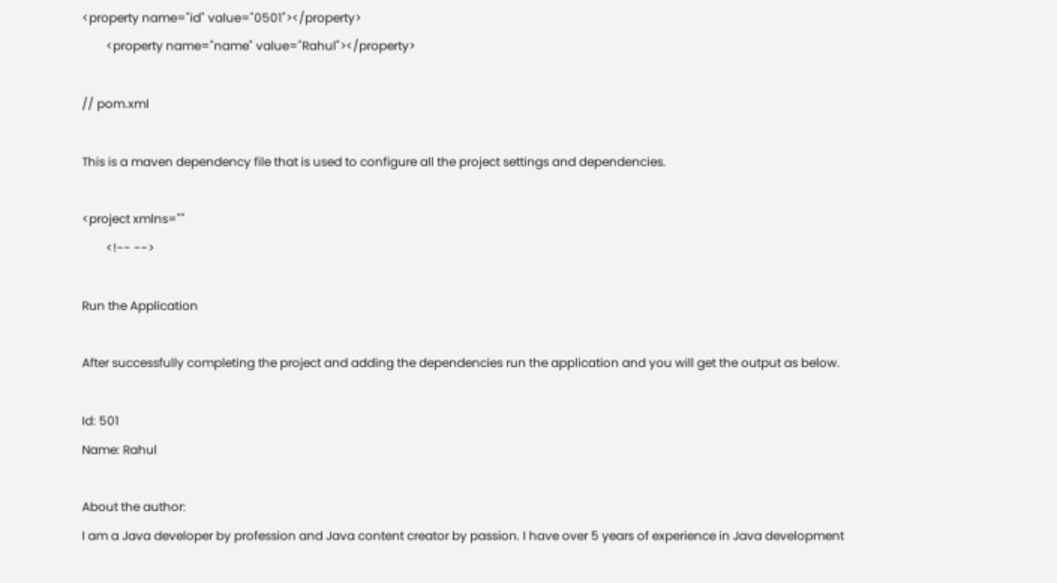<property name="id" value="0501"></property>
        <property name="name" value="Rahul"></property>

// pom.xml

This is a maven dependency file that is used to configure all the project settings and dependencies.

<project xmlns=""
        <!-- -->

Run the Application

After successfully completing the project and adding the dependencies run the application and you will get the output as below.

Id: 501
Name: Rahul

About the author:
I am a Java developer by profession and Java content creator by passion. I have over 5 years of experience in Java development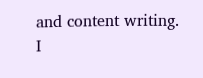and content writing. I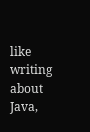like writing about Java,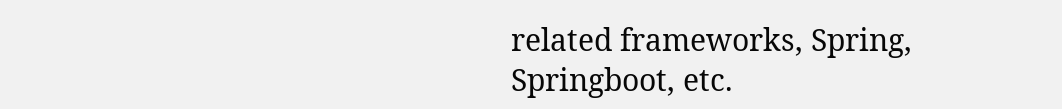related frameworks, Spring, Springboot, etc.